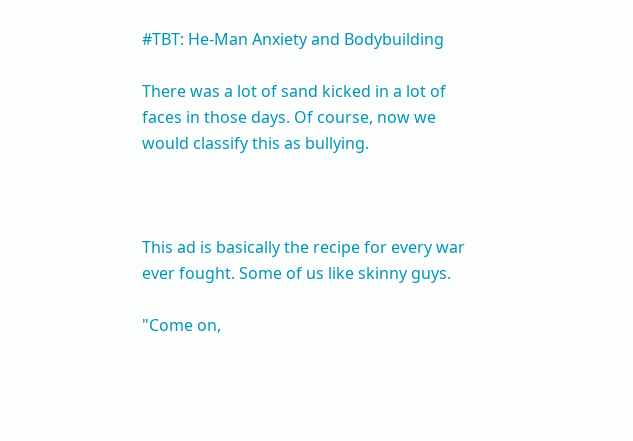#TBT: He-Man Anxiety and Bodybuilding

There was a lot of sand kicked in a lot of faces in those days. Of course, now we would classify this as bullying.



This ad is basically the recipe for every war ever fought. Some of us like skinny guys.

"Come on,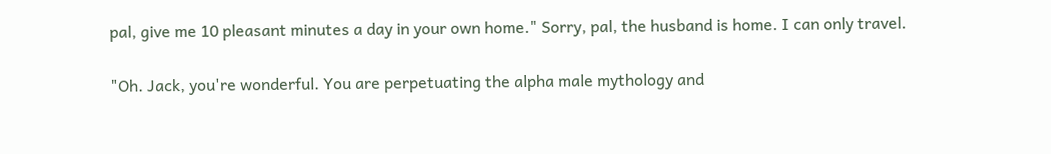pal, give me 10 pleasant minutes a day in your own home." Sorry, pal, the husband is home. I can only travel.

"Oh. Jack, you're wonderful. You are perpetuating the alpha male mythology and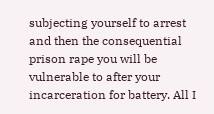subjecting yourself to arrest and then the consequential prison rape you will be vulnerable to after your incarceration for battery. All I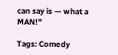can say is — what a MAN!"

Tags: Comedy